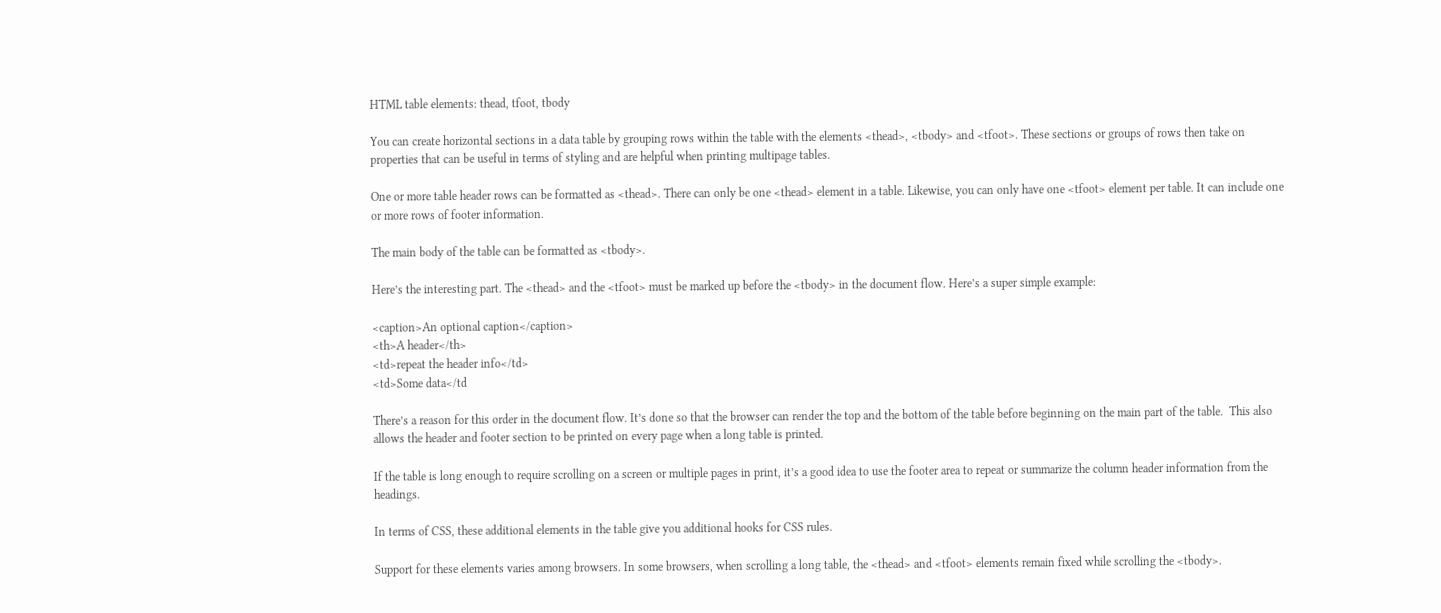HTML table elements: thead, tfoot, tbody

You can create horizontal sections in a data table by grouping rows within the table with the elements <thead>, <tbody> and <tfoot>. These sections or groups of rows then take on properties that can be useful in terms of styling and are helpful when printing multipage tables.

One or more table header rows can be formatted as <thead>. There can only be one <thead> element in a table. Likewise, you can only have one <tfoot> element per table. It can include one or more rows of footer information.

The main body of the table can be formatted as <tbody>.

Here’s the interesting part. The <thead> and the <tfoot> must be marked up before the <tbody> in the document flow. Here’s a super simple example:

<caption>An optional caption</caption>
<th>A header</th>
<td>repeat the header info</td>
<td>Some data</td

There’s a reason for this order in the document flow. It’s done so that the browser can render the top and the bottom of the table before beginning on the main part of the table.  This also allows the header and footer section to be printed on every page when a long table is printed.

If the table is long enough to require scrolling on a screen or multiple pages in print, it’s a good idea to use the footer area to repeat or summarize the column header information from the headings.

In terms of CSS, these additional elements in the table give you additional hooks for CSS rules.

Support for these elements varies among browsers. In some browsers, when scrolling a long table, the <thead> and <tfoot> elements remain fixed while scrolling the <tbody>.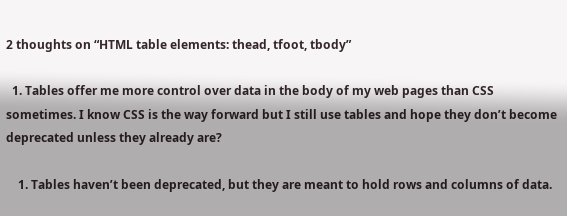2 thoughts on “HTML table elements: thead, tfoot, tbody”

  1. Tables offer me more control over data in the body of my web pages than CSS sometimes. I know CSS is the way forward but I still use tables and hope they don’t become deprecated unless they already are?

    1. Tables haven’t been deprecated, but they are meant to hold rows and columns of data.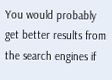You would probably get better results from the search engines if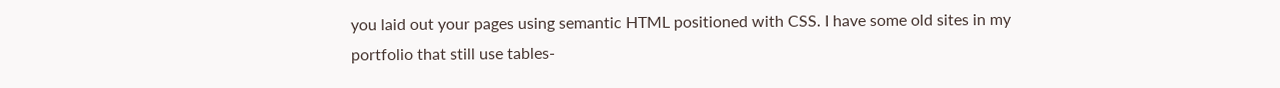you laid out your pages using semantic HTML positioned with CSS. I have some old sites in my portfolio that still use tables-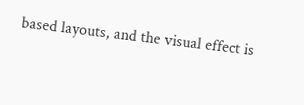based layouts, and the visual effect is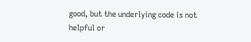good, but the underlying code is not helpful or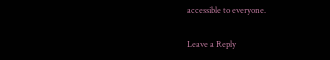accessible to everyone.

Leave a Reply